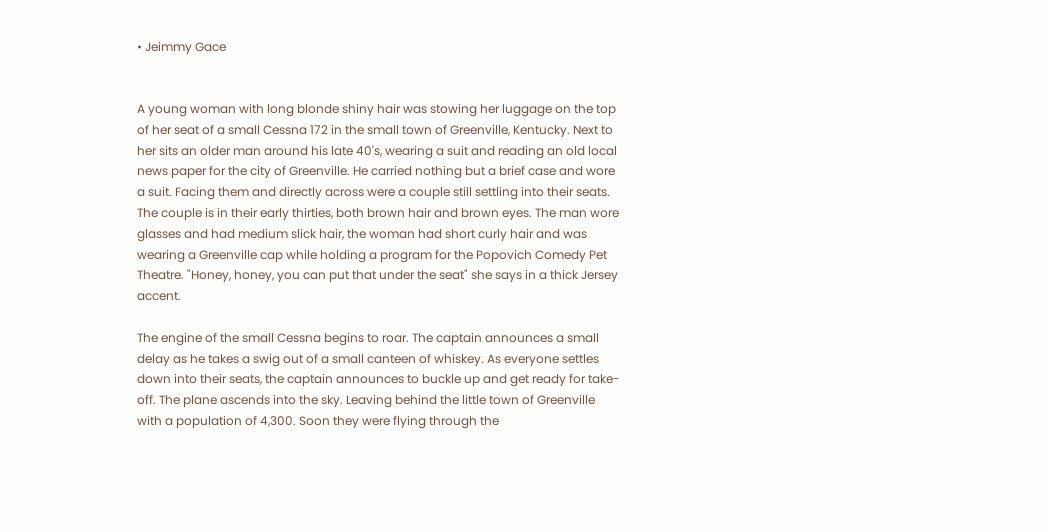• Jeimmy Gace


A young woman with long blonde shiny hair was stowing her luggage on the top of her seat of a small Cessna 172 in the small town of Greenville, Kentucky. Next to her sits an older man around his late 40's, wearing a suit and reading an old local news paper for the city of Greenville. He carried nothing but a brief case and wore a suit. Facing them and directly across were a couple still settling into their seats. The couple is in their early thirties, both brown hair and brown eyes. The man wore glasses and had medium slick hair, the woman had short curly hair and was wearing a Greenville cap while holding a program for the Popovich Comedy Pet Theatre. "Honey, honey, you can put that under the seat" she says in a thick Jersey accent.

The engine of the small Cessna begins to roar. The captain announces a small delay as he takes a swig out of a small canteen of whiskey. As everyone settles down into their seats, the captain announces to buckle up and get ready for take-off. The plane ascends into the sky. Leaving behind the little town of Greenville with a population of 4,300. Soon they were flying through the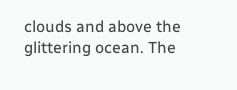clouds and above the glittering ocean. The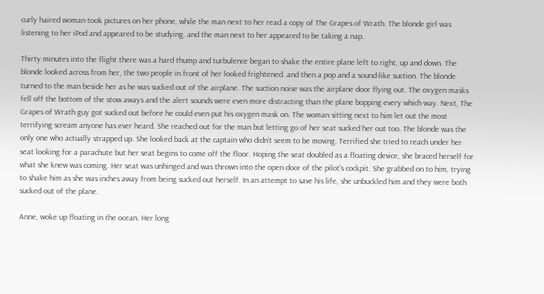curly haired woman took pictures on her phone, while the man next to her read a copy of The Grapes of Wrath. The blonde girl was listening to her iPod and appeared to be studying. and the man next to her appeared to be taking a nap.

Thirty minutes into the flight there was a hard thump and turbulence began to shake the entire plane left to right, up and down. The blonde looked across from her, the two people in front of her looked frightened. and then a pop and a sound-like suction. The blonde turned to the man beside her as he was sucked out of the airplane. The suction noise was the airplane door flying out. The oxygen masks fell off the bottom of the stow aways and the alert sounds were even more distracting than the plane bopping every which way. Next, The Grapes of Wrath guy got sucked out before he could even put his oxygen mask on. The woman sitting next to him let out the most terrifying scream anyone has ever heard. She reached out for the man but letting go of her seat sucked her out too. The blonde was the only one who actually strapped up. She looked back at the captain who didn't seem to be moving. Terrified she tried to reach under her seat looking for a parachute but her seat begins to come off the floor. Hoping the seat doubled as a floating device, she braced herself for what she knew was coming. Her seat was unhinged and was thrown into the open door of the pilot's cockpit. She grabbed on to him, trying to shake him as she was inches away from being sucked out herself. In an attempt to save his life, she unbuckled him and they were both sucked out of the plane.

Anne, woke up floating in the ocean. Her long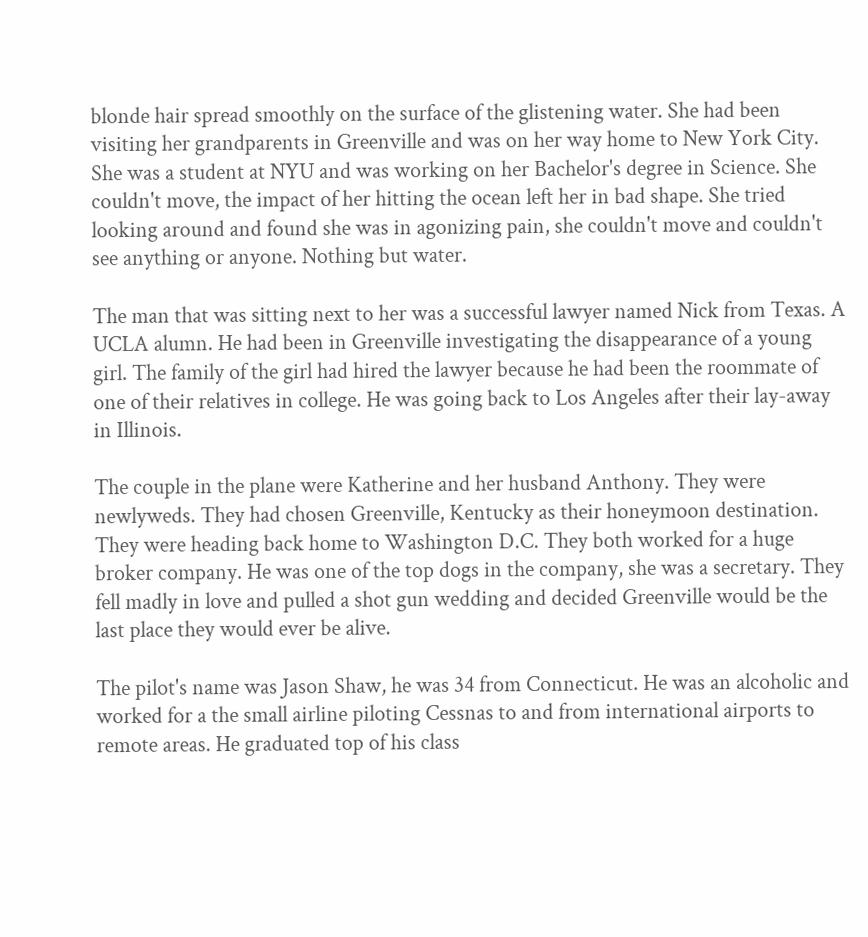blonde hair spread smoothly on the surface of the glistening water. She had been visiting her grandparents in Greenville and was on her way home to New York City. She was a student at NYU and was working on her Bachelor's degree in Science. She couldn't move, the impact of her hitting the ocean left her in bad shape. She tried looking around and found she was in agonizing pain, she couldn't move and couldn't see anything or anyone. Nothing but water.

The man that was sitting next to her was a successful lawyer named Nick from Texas. A UCLA alumn. He had been in Greenville investigating the disappearance of a young girl. The family of the girl had hired the lawyer because he had been the roommate of one of their relatives in college. He was going back to Los Angeles after their lay-away in Illinois.

The couple in the plane were Katherine and her husband Anthony. They were newlyweds. They had chosen Greenville, Kentucky as their honeymoon destination. They were heading back home to Washington D.C. They both worked for a huge broker company. He was one of the top dogs in the company, she was a secretary. They fell madly in love and pulled a shot gun wedding and decided Greenville would be the last place they would ever be alive.

The pilot's name was Jason Shaw, he was 34 from Connecticut. He was an alcoholic and worked for a the small airline piloting Cessnas to and from international airports to remote areas. He graduated top of his class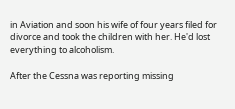in Aviation and soon his wife of four years filed for divorce and took the children with her. He'd lost everything to alcoholism.

After the Cessna was reporting missing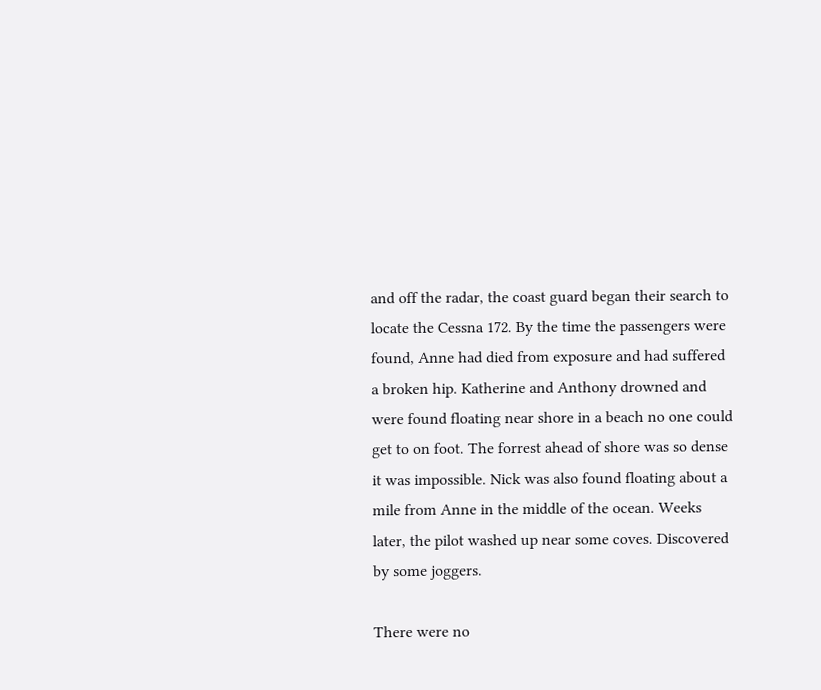and off the radar, the coast guard began their search to locate the Cessna 172. By the time the passengers were found, Anne had died from exposure and had suffered a broken hip. Katherine and Anthony drowned and were found floating near shore in a beach no one could get to on foot. The forrest ahead of shore was so dense it was impossible. Nick was also found floating about a mile from Anne in the middle of the ocean. Weeks later, the pilot washed up near some coves. Discovered by some joggers.

There were no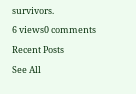survivors.

6 views0 comments

Recent Posts

See All